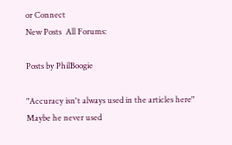or Connect
New Posts  All Forums:

Posts by PhilBoogie

"Accuracy isn't always used in the articles here"
Maybe he never used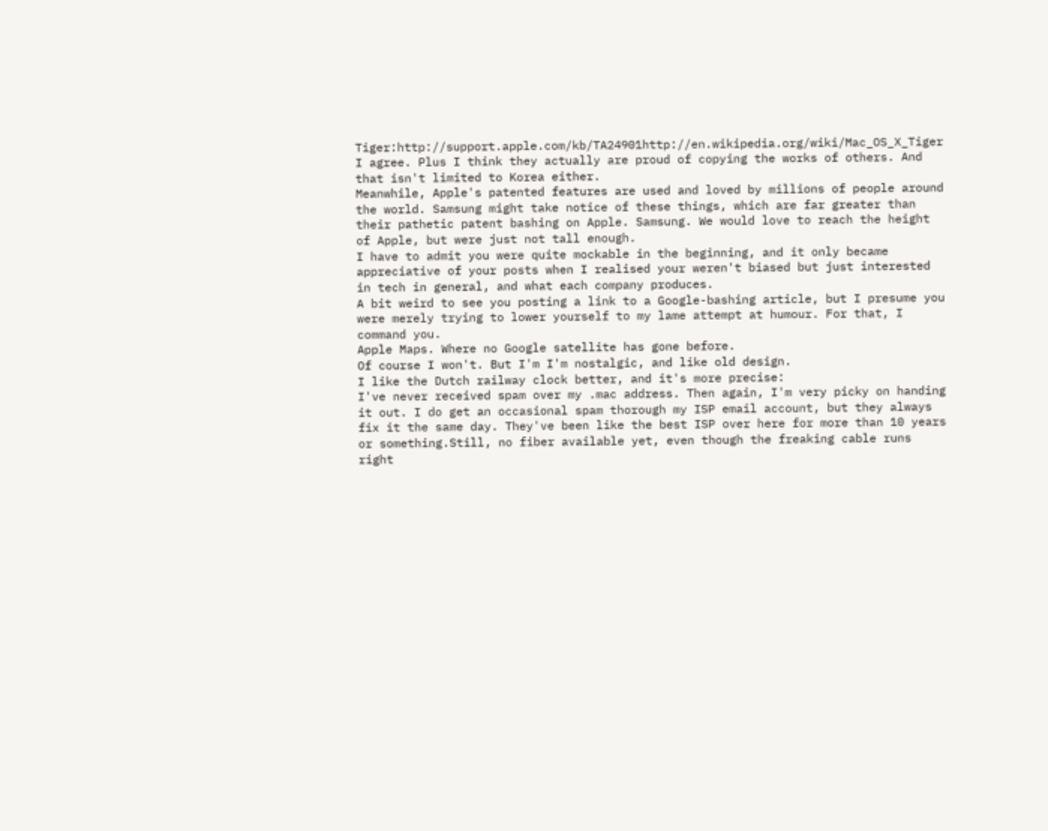Tiger:http://support.apple.com/kb/TA24901http://en.wikipedia.org/wiki/Mac_OS_X_Tiger
I agree. Plus I think they actually are proud of copying the works of others. And that isn't limited to Korea either.
Meanwhile, Apple's patented features are used and loved by millions of people around the world. Samsung might take notice of these things, which are far greater than their pathetic patent bashing on Apple. Samsung. We would love to reach the height of Apple, but were just not tall enough.
I have to admit you were quite mockable in the beginning, and it only became appreciative of your posts when I realised your weren't biased but just interested in tech in general, and what each company produces.
A bit weird to see you posting a link to a Google-bashing article, but I presume you were merely trying to lower yourself to my lame attempt at humour. For that, I command you.
Apple Maps. Where no Google satellite has gone before.
Of course I won't. But I'm I'm nostalgic, and like old design.
I like the Dutch railway clock better, and it's more precise:
I've never received spam over my .mac address. Then again, I'm very picky on handing it out. I do get an occasional spam thorough my ISP email account, but they always fix it the same day. They've been like the best ISP over here for more than 10 years or something.Still, no fiber available yet, even though the freaking cable runs right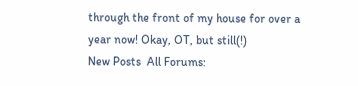through the front of my house for over a year now! Okay, OT, but still(!)
New Posts  All Forums: